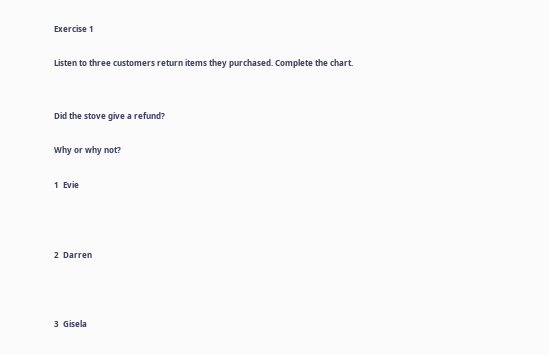Exercise 1

Listen to three customers return items they purchased. Complete the chart.


Did the stove give a refund?

Why or why not?

1  Evie



2  Darren



3  Gisela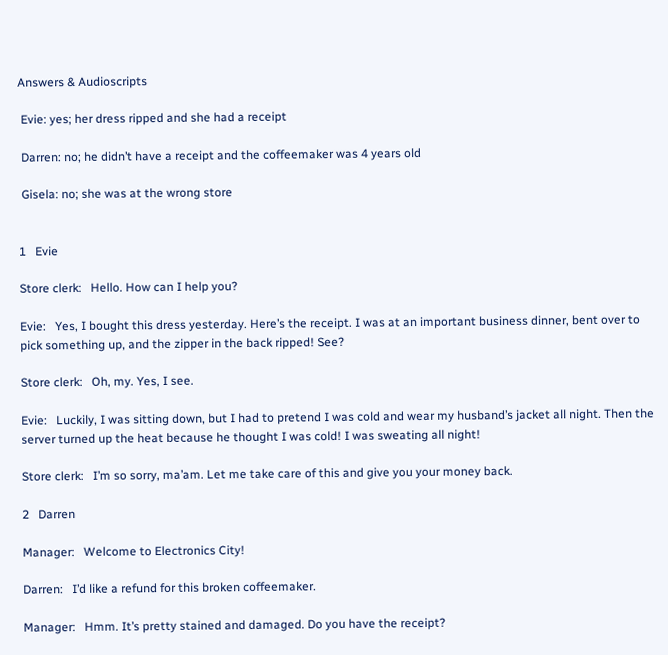Answers & Audioscripts

 Evie: yes; her dress ripped and she had a receipt

 Darren: no; he didn’t have a receipt and the coffeemaker was 4 years old

 Gisela: no; she was at the wrong store


1   Evie

Store clerk:   Hello. How can I help you?

Evie:   Yes, I bought this dress yesterday. Here’s the receipt. I was at an important business dinner, bent over to pick something up, and the zipper in the back ripped! See?

Store clerk:   Oh, my. Yes, I see.

Evie:   Luckily, I was sitting down, but I had to pretend I was cold and wear my husband’s jacket all night. Then the server turned up the heat because he thought I was cold! I was sweating all night!

Store clerk:   I’m so sorry, ma’am. Let me take care of this and give you your money back.

2   Darren

Manager:   Welcome to Electronics City!

Darren:   I’d like a refund for this broken coffeemaker.

Manager:   Hmm. It’s pretty stained and damaged. Do you have the receipt?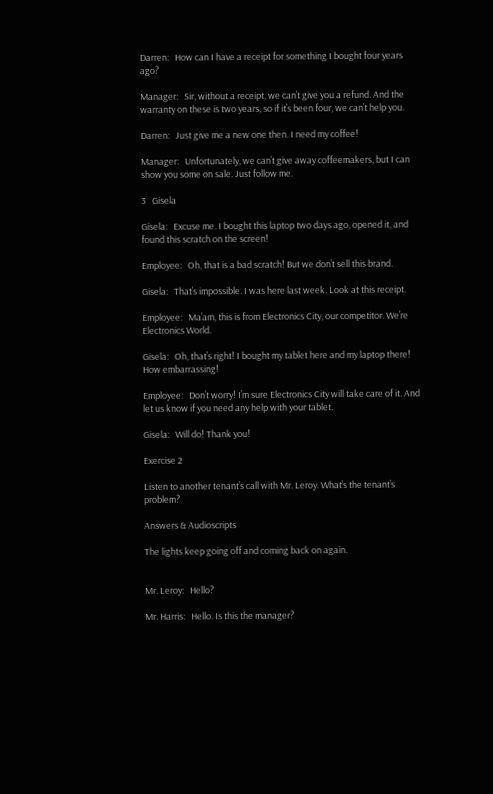Darren:   How can I have a receipt for something I bought four years ago?

Manager:   Sir, without a receipt, we can’t give you a refund. And the warranty on these is two years, so if it’s been four, we can’t help you.

Darren:   Just give me a new one then. I need my coffee!

Manager:   Unfortunately, we can’t give away coffeemakers, but I can show you some on sale. Just follow me.

3   Gisela

Gisela:   Excuse me. I bought this laptop two days ago, opened it, and found this scratch on the screen!

Employee:   Oh, that is a bad scratch! But we don’t sell this brand.

Gisela:   That’s impossible. I was here last week. Look at this receipt.

Employee:   Ma’am, this is from Electronics City, our competitor. We’re Electronics World.

Gisela:   Oh, that’s right! I bought my tablet here and my laptop there! How embarrassing!

Employee:   Don’t worry! I’m sure Electronics City will take care of it. And let us know if you need any help with your tablet.

Gisela:   Will do! Thank you!

Exercise 2

Listen to another tenant’s call with Mr. Leroy. What’s the tenant’s problem?

Answers & Audioscripts

The lights keep going off and coming back on again.


Mr. Leroy:   Hello?

Mr. Harris:   Hello. Is this the manager?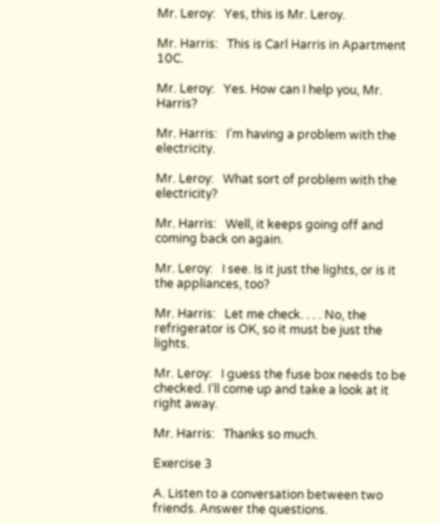Mr. Leroy:   Yes, this is Mr. Leroy.

Mr. Harris:   This is Carl Harris in Apartment 10C.

Mr. Leroy:   Yes. How can I help you, Mr. Harris?

Mr. Harris:   I’m having a problem with the electricity.

Mr. Leroy:   What sort of problem with the electricity?

Mr. Harris:   Well, it keeps going off and coming back on again.

Mr. Leroy:   I see. Is it just the lights, or is it the appliances, too?

Mr. Harris:   Let me check. . . . No, the refrigerator is OK, so it must be just the lights.

Mr. Leroy:   I guess the fuse box needs to be checked. I’ll come up and take a look at it right away.

Mr. Harris:   Thanks so much.

Exercise 3

A. Listen to a conversation between two friends. Answer the questions.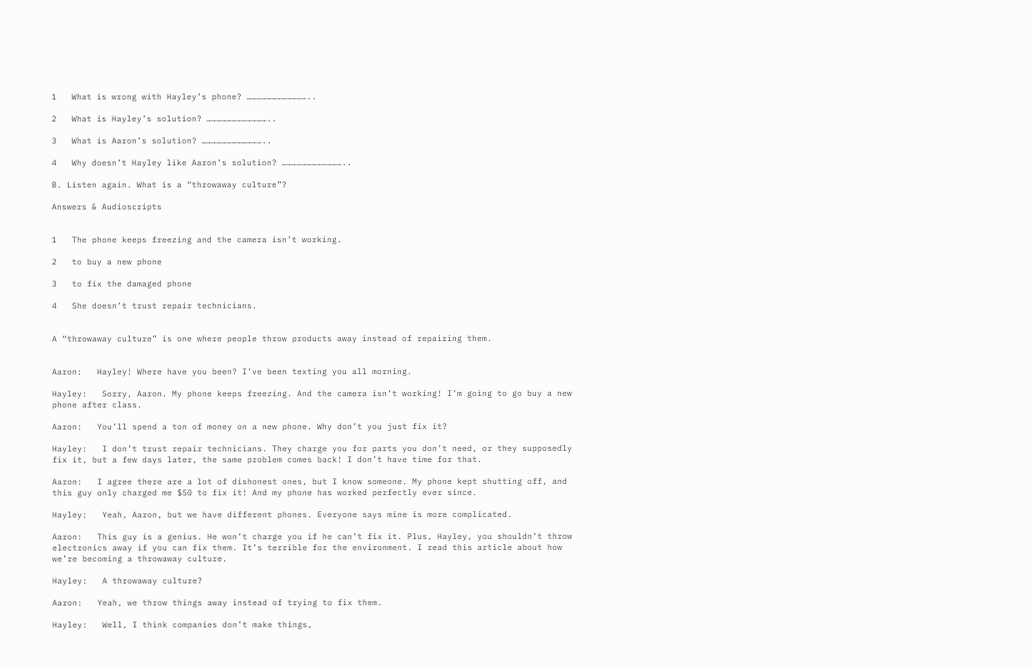1   What is wrong with Hayley’s phone? ………………………………..

2   What is Hayley’s solution? ………………………………..

3   What is Aaron’s solution? ………………………………..

4   Why doesn’t Hayley like Aaron’s solution? ………………………………..

B. Listen again. What is a “throwaway culture”?

Answers & Audioscripts


1   The phone keeps freezing and the camera isn’t working.

2   to buy a new phone

3   to fix the damaged phone

4   She doesn’t trust repair technicians.


A “throwaway culture” is one where people throw products away instead of repairing them.


Aaron:   Hayley! Where have you been? I’ve been texting you all morning.

Hayley:   Sorry, Aaron. My phone keeps freezing. And the camera isn’t working! I’m going to go buy a new phone after class.

Aaron:   You’ll spend a ton of money on a new phone. Why don’t you just fix it?

Hayley:   I don’t trust repair technicians. They charge you for parts you don’t need, or they supposedly fix it, but a few days later, the same problem comes back! I don’t have time for that.

Aaron:   I agree there are a lot of dishonest ones, but I know someone. My phone kept shutting off, and this guy only charged me $50 to fix it! And my phone has worked perfectly ever since.

Hayley:   Yeah, Aaron, but we have different phones. Everyone says mine is more complicated.

Aaron:   This guy is a genius. He won’t charge you if he can’t fix it. Plus, Hayley, you shouldn’t throw electronics away if you can fix them. It’s terrible for the environment. I read this article about how we’re becoming a throwaway culture.

Hayley:   A throwaway culture?

Aaron:   Yeah, we throw things away instead of trying to fix them.

Hayley:   Well, I think companies don’t make things,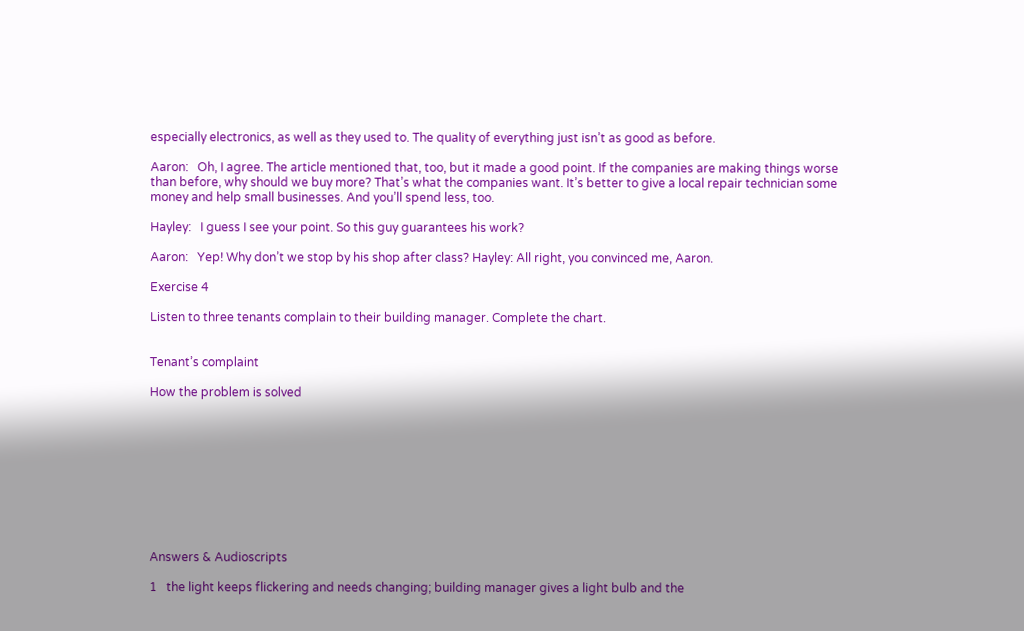especially electronics, as well as they used to. The quality of everything just isn’t as good as before.

Aaron:   Oh, I agree. The article mentioned that, too, but it made a good point. If the companies are making things worse than before, why should we buy more? That’s what the companies want. It’s better to give a local repair technician some money and help small businesses. And you’ll spend less, too.

Hayley:   I guess I see your point. So this guy guarantees his work?

Aaron:   Yep! Why don’t we stop by his shop after class? Hayley: All right, you convinced me, Aaron.

Exercise 4

Listen to three tenants complain to their building manager. Complete the chart.


Tenant’s complaint

How the problem is solved










Answers & Audioscripts

1   the light keeps flickering and needs changing; building manager gives a light bulb and the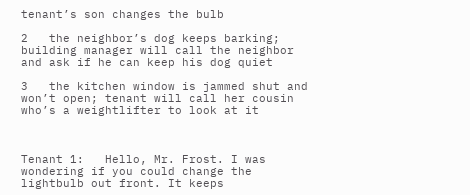tenant’s son changes the bulb

2   the neighbor’s dog keeps barking; building manager will call the neighbor and ask if he can keep his dog quiet

3   the kitchen window is jammed shut and won’t open; tenant will call her cousin who’s a weightlifter to look at it



Tenant 1:   Hello, Mr. Frost. I was wondering if you could change the lightbulb out front. It keeps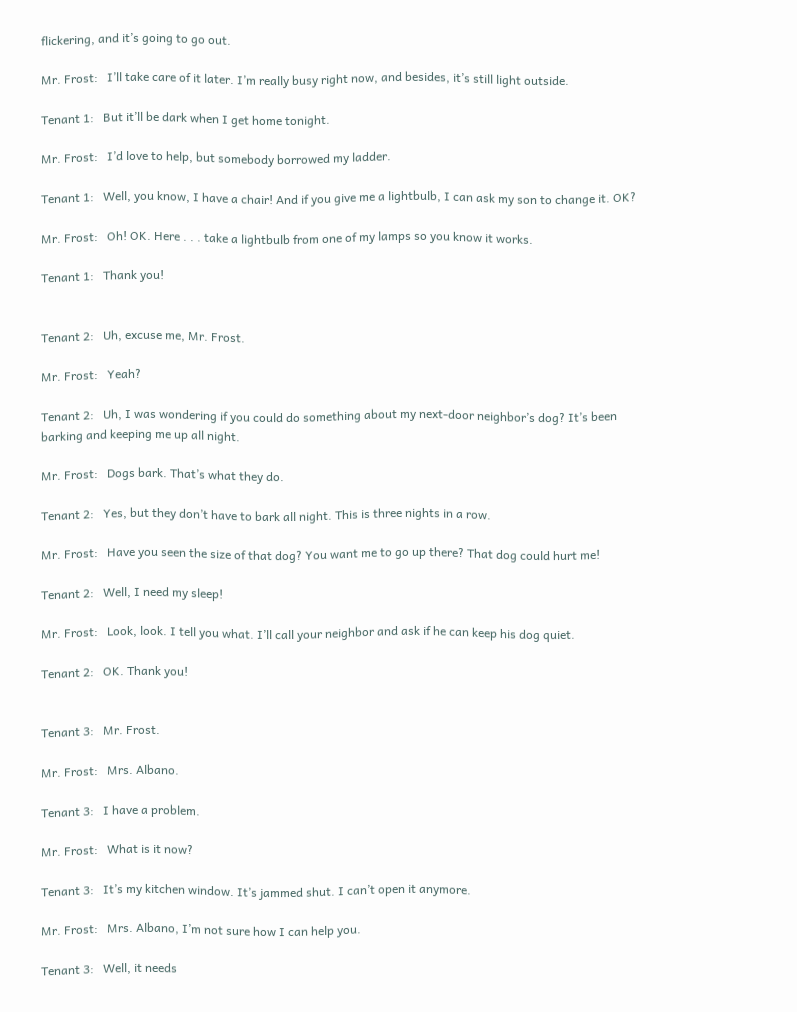flickering, and it’s going to go out.

Mr. Frost:   I’ll take care of it later. I’m really busy right now, and besides, it’s still light outside.

Tenant 1:   But it’ll be dark when I get home tonight.

Mr. Frost:   I’d love to help, but somebody borrowed my ladder.

Tenant 1:   Well, you know, I have a chair! And if you give me a lightbulb, I can ask my son to change it. OK?

Mr. Frost:   Oh! OK. Here . . . take a lightbulb from one of my lamps so you know it works.

Tenant 1:   Thank you!


Tenant 2:   Uh, excuse me, Mr. Frost.

Mr. Frost:   Yeah?

Tenant 2:   Uh, I was wondering if you could do something about my next-door neighbor’s dog? It’s been barking and keeping me up all night.

Mr. Frost:   Dogs bark. That’s what they do.

Tenant 2:   Yes, but they don’t have to bark all night. This is three nights in a row.

Mr. Frost:   Have you seen the size of that dog? You want me to go up there? That dog could hurt me!

Tenant 2:   Well, I need my sleep!

Mr. Frost:   Look, look. I tell you what. I’ll call your neighbor and ask if he can keep his dog quiet.

Tenant 2:   OK. Thank you!


Tenant 3:   Mr. Frost.

Mr. Frost:   Mrs. Albano.

Tenant 3:   I have a problem.

Mr. Frost:   What is it now?

Tenant 3:   It’s my kitchen window. It’s jammed shut. I can’t open it anymore.

Mr. Frost:   Mrs. Albano, I’m not sure how I can help you.

Tenant 3:   Well, it needs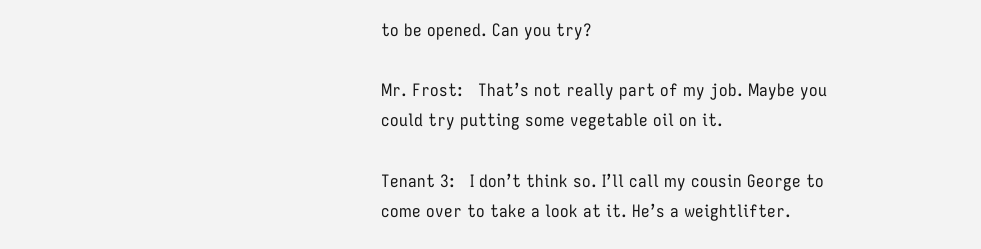to be opened. Can you try?

Mr. Frost:   That’s not really part of my job. Maybe you could try putting some vegetable oil on it.

Tenant 3:   I don’t think so. I’ll call my cousin George to come over to take a look at it. He’s a weightlifter.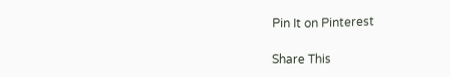Pin It on Pinterest

Share This